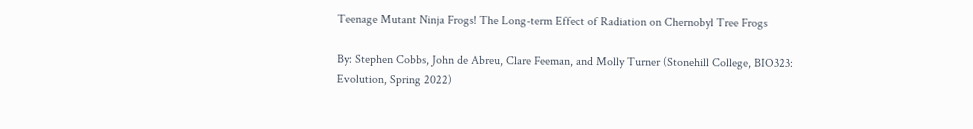Teenage Mutant Ninja Frogs! The Long-term Effect of Radiation on Chernobyl Tree Frogs

By: Stephen Cobbs, John de Abreu, Clare Feeman, and Molly Turner (Stonehill College, BIO323: Evolution, Spring 2022)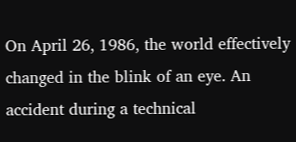On April 26, 1986, the world effectively changed in the blink of an eye. An accident during a technical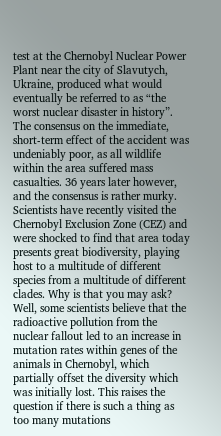test at the Chernobyl Nuclear Power Plant near the city of Slavutych, Ukraine, produced what would eventually be referred to as “the worst nuclear disaster in history”. The consensus on the immediate, short-term effect of the accident was undeniably poor, as all wildlife within the area suffered mass casualties. 36 years later however, and the consensus is rather murky. Scientists have recently visited the Chernobyl Exclusion Zone (CEZ) and were shocked to find that area today presents great biodiversity, playing host to a multitude of different species from a multitude of different clades. Why is that you may ask? Well, some scientists believe that the radioactive pollution from the nuclear fallout led to an increase in mutation rates within genes of the animals in Chernobyl, which partially offset the diversity which was initially lost. This raises the question if there is such a thing as too many mutations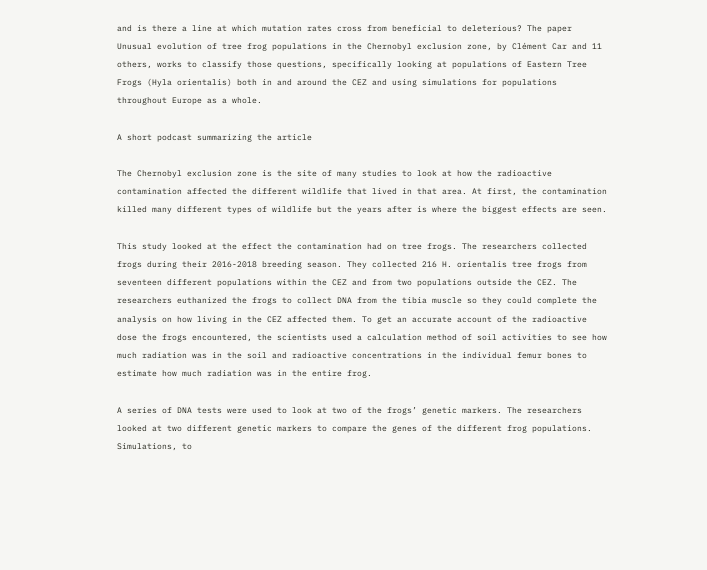and is there a line at which mutation rates cross from beneficial to deleterious? The paper Unusual evolution of tree frog populations in the Chernobyl exclusion zone, by Clément Car and 11 others, works to classify those questions, specifically looking at populations of Eastern Tree Frogs (Hyla orientalis) both in and around the CEZ and using simulations for populations throughout Europe as a whole.

A short podcast summarizing the article

The Chernobyl exclusion zone is the site of many studies to look at how the radioactive contamination affected the different wildlife that lived in that area. At first, the contamination killed many different types of wildlife but the years after is where the biggest effects are seen.

This study looked at the effect the contamination had on tree frogs. The researchers collected frogs during their 2016-2018 breeding season. They collected 216 H. orientalis tree frogs from seventeen different populations within the CEZ and from two populations outside the CEZ. The researchers euthanized the frogs to collect DNA from the tibia muscle so they could complete the analysis on how living in the CEZ affected them. To get an accurate account of the radioactive dose the frogs encountered, the scientists used a calculation method of soil activities to see how much radiation was in the soil and radioactive concentrations in the individual femur bones to estimate how much radiation was in the entire frog.

A series of DNA tests were used to look at two of the frogs’ genetic markers. The researchers looked at two different genetic markers to compare the genes of the different frog populations. Simulations, to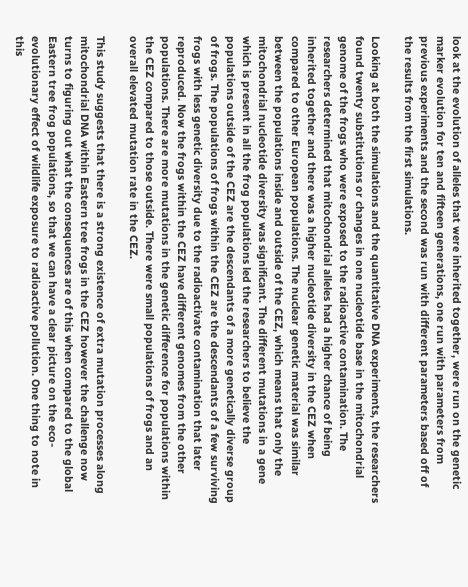look at the evolution of alleles that were inherited together, were run on the genetic marker evolution for ten and fifteen generations, one run with parameters from previous experiments and the second was run with different parameters based off of the results from the first simulations.

Looking at both the simulations and the quantitative DNA experiments, the researchers found twenty substitutions or changes in one nucleotide base in the mitochondrial genome of the frogs who were exposed to the radioactive contamination. The researchers determined that mitochondrial alleles had a higher chance of being inherited together and there was a higher nucleotide diversity in the CEZ when compared to other European populations. The nuclear genetic material was similar between the populations inside and outside of the CEZ, which means that only the mitochondrial nucleotide diversity was significant. The different mutations in a gene which is present in all the frog populations led the researchers to believe the populations outside of the CEZ are the descendants of a more genetically diverse group of frogs. The populations of frogs within the CEZ are the descendants of a few surviving frogs with less genetic diversity due to the radioactivate contamination that later reproduced. Now the frogs within the CEZ have different genomes from the other populations. There are more mutations in the genetic difference for populations within the CEZ compared to those outside. There were small populations of frogs and an overall elevated mutation rate in the CEZ.

This study suggests that there is a strong existence of extra mutation processes along mitochondrial DNA within Eastern tree frogs in the CEZ however the challenge now turns to figuring out what the consequences are of this when compared to the global Eastern tree frog populations, so that we can have a clear picture on the eco-evolutionary effect of wildlife exposure to radioactive pollution. One thing to note in this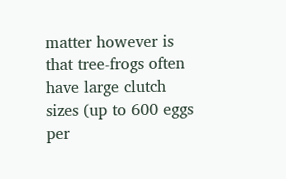matter however is that tree-frogs often have large clutch sizes (up to 600 eggs per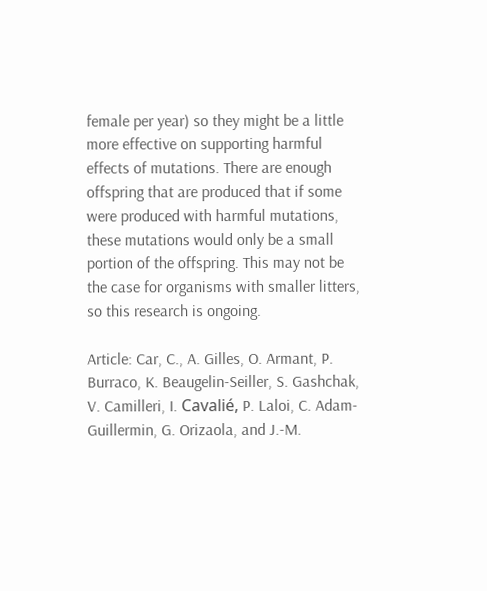female per year) so they might be a little more effective on supporting harmful effects of mutations. There are enough offspring that are produced that if some were produced with harmful mutations, these mutations would only be a small portion of the offspring. This may not be the case for organisms with smaller litters, so this research is ongoing.

Article: Car, C., A. Gilles, O. Armant, P. Burraco, K. Beaugelin-Seiller, S. Gashchak, V. Camilleri, I. Cavalié, P. Laloi, C. Adam-Guillermin, G. Orizaola, and J.-M.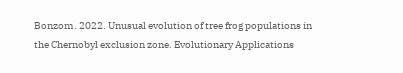Bonzom. 2022. Unusual evolution of tree frog populations in the Chernobyl exclusion zone. Evolutionary Applications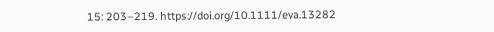15: 203–219. https://doi.org/10.1111/eva.13282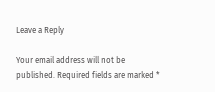Leave a Reply

Your email address will not be published. Required fields are marked *